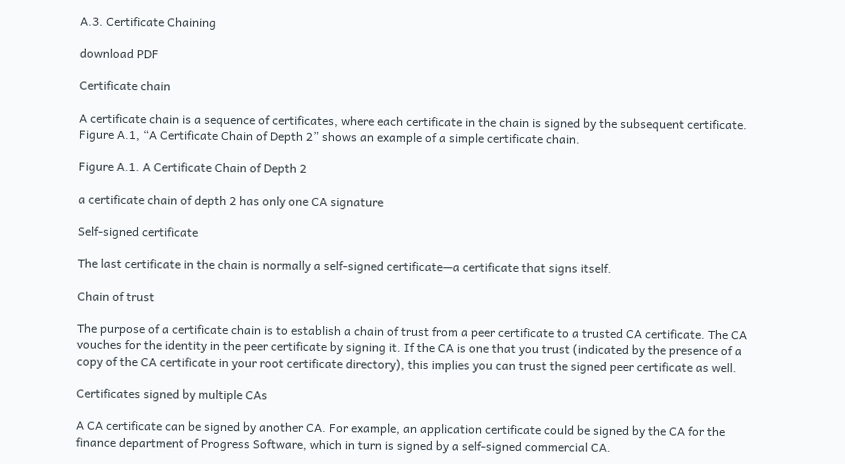A.3. Certificate Chaining

download PDF

Certificate chain

A certificate chain is a sequence of certificates, where each certificate in the chain is signed by the subsequent certificate.
Figure A.1, “A Certificate Chain of Depth 2” shows an example of a simple certificate chain.

Figure A.1. A Certificate Chain of Depth 2

a certificate chain of depth 2 has only one CA signature

Self-signed certificate

The last certificate in the chain is normally a self-signed certificate—a certificate that signs itself.

Chain of trust

The purpose of a certificate chain is to establish a chain of trust from a peer certificate to a trusted CA certificate. The CA vouches for the identity in the peer certificate by signing it. If the CA is one that you trust (indicated by the presence of a copy of the CA certificate in your root certificate directory), this implies you can trust the signed peer certificate as well.

Certificates signed by multiple CAs

A CA certificate can be signed by another CA. For example, an application certificate could be signed by the CA for the finance department of Progress Software, which in turn is signed by a self-signed commercial CA.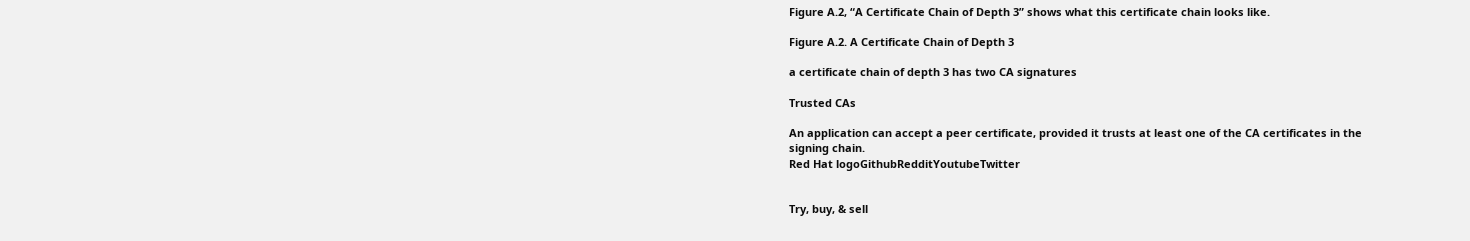Figure A.2, “A Certificate Chain of Depth 3” shows what this certificate chain looks like.

Figure A.2. A Certificate Chain of Depth 3

a certificate chain of depth 3 has two CA signatures

Trusted CAs

An application can accept a peer certificate, provided it trusts at least one of the CA certificates in the signing chain.
Red Hat logoGithubRedditYoutubeTwitter


Try, buy, & sell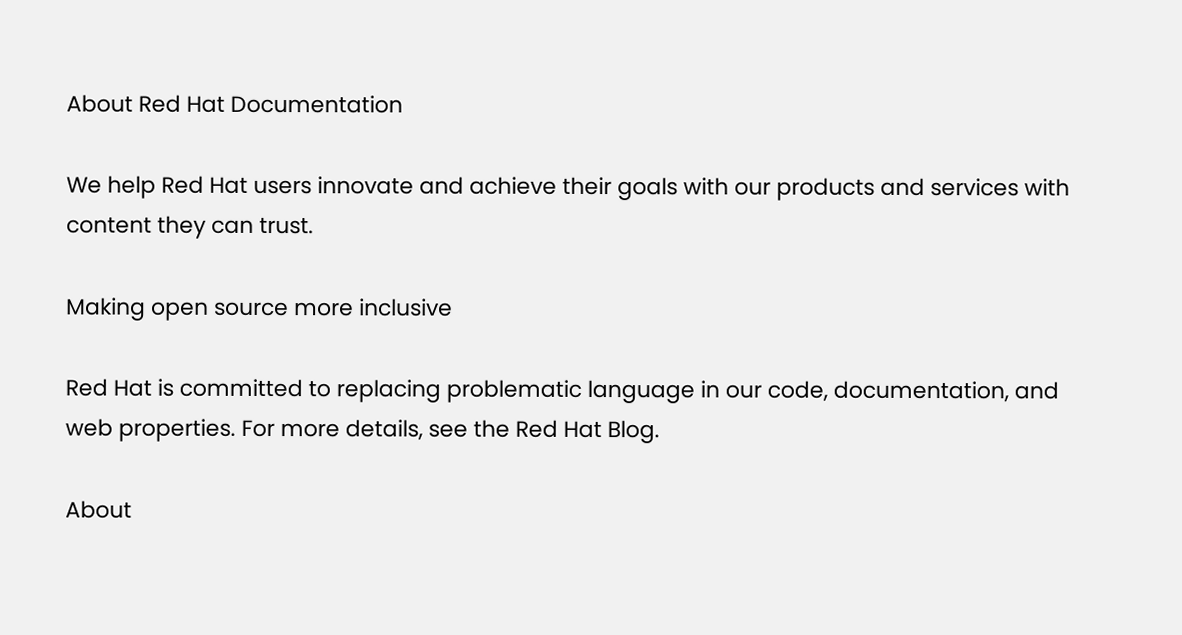About Red Hat Documentation

We help Red Hat users innovate and achieve their goals with our products and services with content they can trust.

Making open source more inclusive

Red Hat is committed to replacing problematic language in our code, documentation, and web properties. For more details, see the Red Hat Blog.

About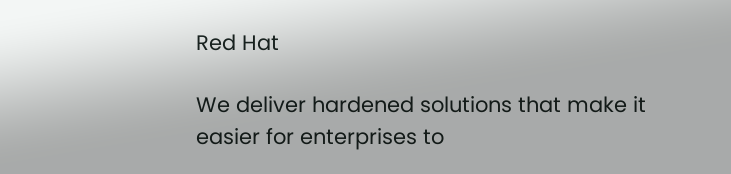Red Hat

We deliver hardened solutions that make it easier for enterprises to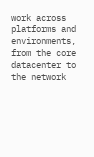work across platforms and environments, from the core datacenter to the network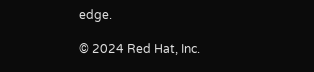edge.

© 2024 Red Hat, Inc.